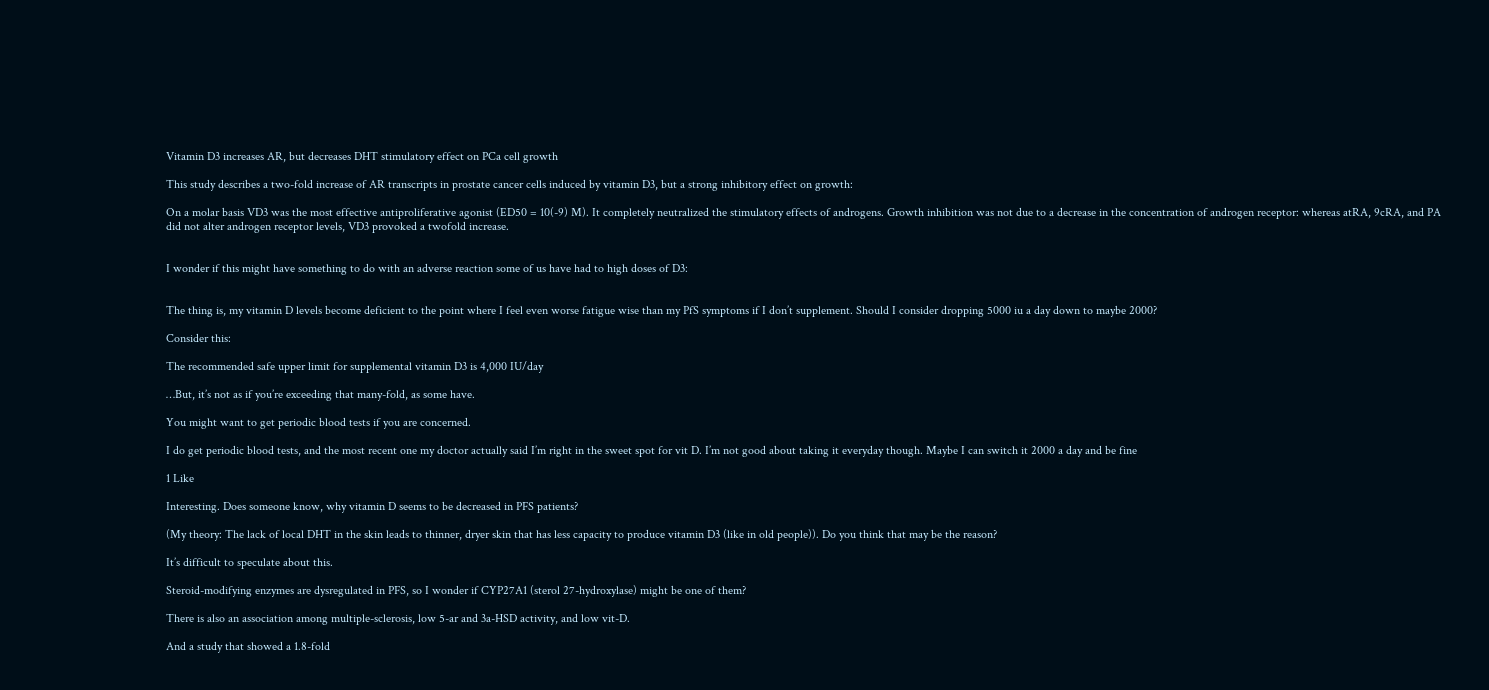Vitamin D3 increases AR, but decreases DHT stimulatory effect on PCa cell growth

This study describes a two-fold increase of AR transcripts in prostate cancer cells induced by vitamin D3, but a strong inhibitory effect on growth:

On a molar basis VD3 was the most effective antiproliferative agonist (ED50 = 10(-9) M). It completely neutralized the stimulatory effects of androgens. Growth inhibition was not due to a decrease in the concentration of androgen receptor: whereas atRA, 9cRA, and PA did not alter androgen receptor levels, VD3 provoked a twofold increase.


I wonder if this might have something to do with an adverse reaction some of us have had to high doses of D3:


The thing is, my vitamin D levels become deficient to the point where I feel even worse fatigue wise than my PfS symptoms if I don’t supplement. Should I consider dropping 5000 iu a day down to maybe 2000?

Consider this:

The recommended safe upper limit for supplemental vitamin D3 is 4,000 IU/day

…But, it’s not as if you’re exceeding that many-fold, as some have.

You might want to get periodic blood tests if you are concerned.

I do get periodic blood tests, and the most recent one my doctor actually said I’m right in the sweet spot for vit D. I’m not good about taking it everyday though. Maybe I can switch it 2000 a day and be fine

1 Like

Interesting. Does someone know, why vitamin D seems to be decreased in PFS patients?

(My theory: The lack of local DHT in the skin leads to thinner, dryer skin that has less capacity to produce vitamin D3 (like in old people)). Do you think that may be the reason?

It’s difficult to speculate about this.

Steroid-modifying enzymes are dysregulated in PFS, so I wonder if CYP27A1 (sterol 27-hydroxylase) might be one of them?

There is also an association among multiple-sclerosis, low 5-ar and 3a-HSD activity, and low vit-D.

And a study that showed a 1.8-fold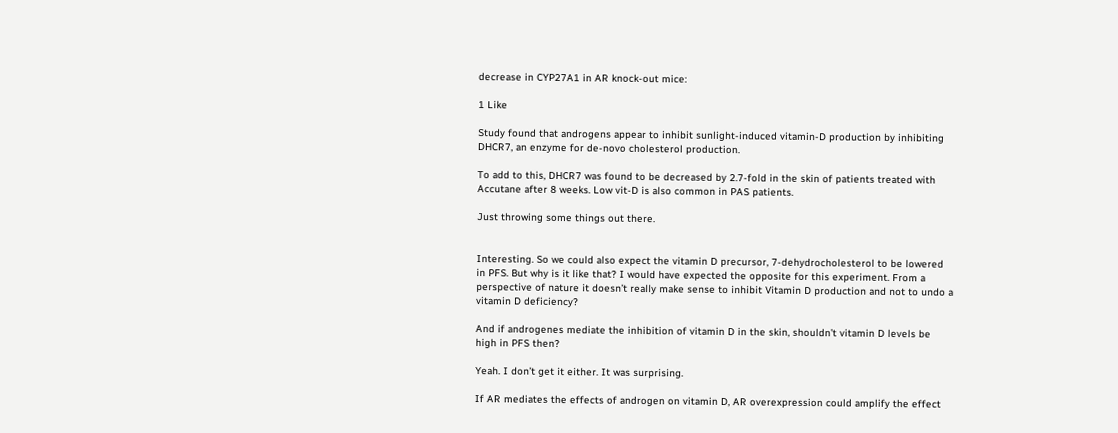decrease in CYP27A1 in AR knock-out mice:

1 Like

Study found that androgens appear to inhibit sunlight-induced vitamin-D production by inhibiting DHCR7, an enzyme for de-novo cholesterol production.

To add to this, DHCR7 was found to be decreased by 2.7-fold in the skin of patients treated with Accutane after 8 weeks. Low vit-D is also common in PAS patients.

Just throwing some things out there.


Interesting. So we could also expect the vitamin D precursor, 7-dehydrocholesterol to be lowered in PFS. But why is it like that? I would have expected the opposite for this experiment. From a perspective of nature it doesn’t really make sense to inhibit Vitamin D production and not to undo a vitamin D deficiency?

And if androgenes mediate the inhibition of vitamin D in the skin, shouldn’t vitamin D levels be high in PFS then?

Yeah. I don’t get it either. It was surprising.

If AR mediates the effects of androgen on vitamin D, AR overexpression could amplify the effect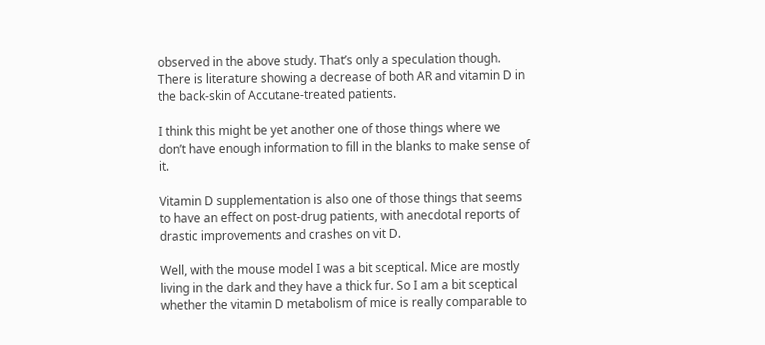observed in the above study. That’s only a speculation though. There is literature showing a decrease of both AR and vitamin D in the back-skin of Accutane-treated patients.

I think this might be yet another one of those things where we don’t have enough information to fill in the blanks to make sense of it.

Vitamin D supplementation is also one of those things that seems to have an effect on post-drug patients, with anecdotal reports of drastic improvements and crashes on vit D.

Well, with the mouse model I was a bit sceptical. Mice are mostly living in the dark and they have a thick fur. So I am a bit sceptical whether the vitamin D metabolism of mice is really comparable to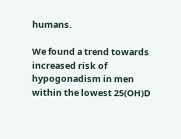humans.

We found a trend towards increased risk of hypogonadism in men within the lowest 25(OH)D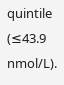quintile (≤43.9 nmol/L).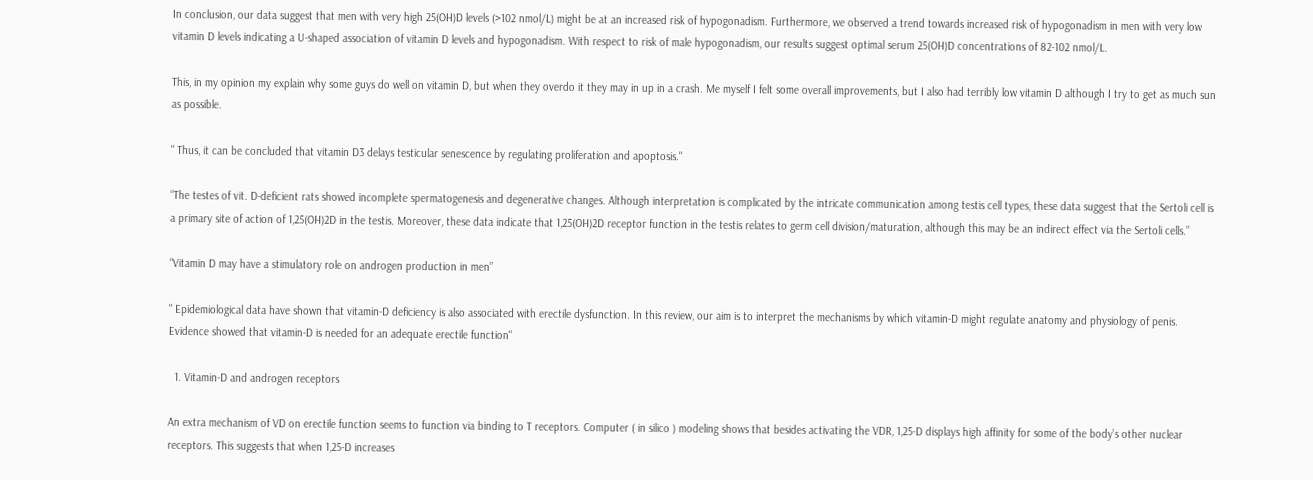In conclusion, our data suggest that men with very high 25(OH)D levels (>102 nmol/L) might be at an increased risk of hypogonadism. Furthermore, we observed a trend towards increased risk of hypogonadism in men with very low vitamin D levels indicating a U-shaped association of vitamin D levels and hypogonadism. With respect to risk of male hypogonadism, our results suggest optimal serum 25(OH)D concentrations of 82-102 nmol/L.

This, in my opinion my explain why some guys do well on vitamin D, but when they overdo it they may in up in a crash. Me myself I felt some overall improvements, but I also had terribly low vitamin D although I try to get as much sun as possible.

" Thus, it can be concluded that vitamin D3 delays testicular senescence by regulating proliferation and apoptosis."

“The testes of vit. D-deficient rats showed incomplete spermatogenesis and degenerative changes. Although interpretation is complicated by the intricate communication among testis cell types, these data suggest that the Sertoli cell is a primary site of action of 1,25(OH)2D in the testis. Moreover, these data indicate that 1,25(OH)2D receptor function in the testis relates to germ cell division/maturation, although this may be an indirect effect via the Sertoli cells.”

“Vitamin D may have a stimulatory role on androgen production in men”

" Epidemiological data have shown that vitamin-D deficiency is also associated with erectile dysfunction. In this review, our aim is to interpret the mechanisms by which vitamin-D might regulate anatomy and physiology of penis. Evidence showed that vitamin-D is needed for an adequate erectile function"

  1. Vitamin-D and androgen receptors

An extra mechanism of VD on erectile function seems to function via binding to T receptors. Computer ( in silico ) modeling shows that besides activating the VDR, 1,25-D displays high affinity for some of the body’s other nuclear receptors. This suggests that when 1,25-D increases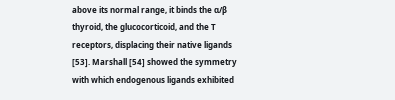above its normal range, it binds the α/β thyroid, the glucocorticoid, and the T receptors, displacing their native ligands [53]. Marshall [54] showed the symmetry with which endogenous ligands exhibited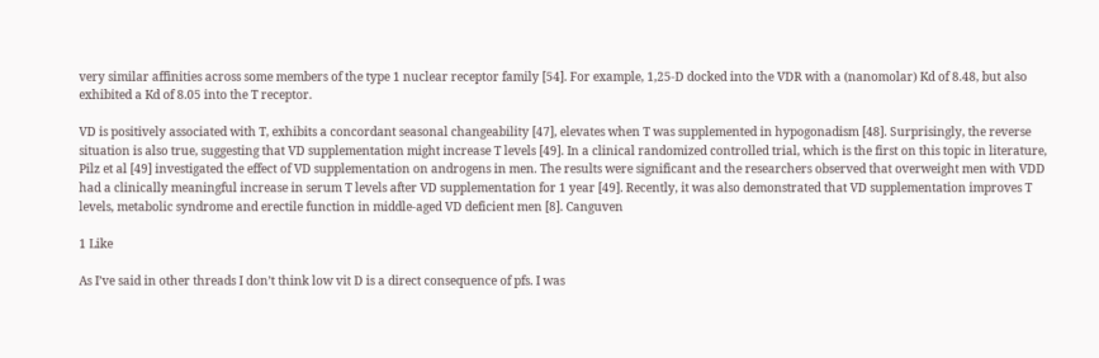very similar affinities across some members of the type 1 nuclear receptor family [54]. For example, 1,25-D docked into the VDR with a (nanomolar) Kd of 8.48, but also exhibited a Kd of 8.05 into the T receptor.

VD is positively associated with T, exhibits a concordant seasonal changeability [47], elevates when T was supplemented in hypogonadism [48]. Surprisingly, the reverse situation is also true, suggesting that VD supplementation might increase T levels [49]. In a clinical randomized controlled trial, which is the first on this topic in literature, Pilz et al [49] investigated the effect of VD supplementation on androgens in men. The results were significant and the researchers observed that overweight men with VDD had a clinically meaningful increase in serum T levels after VD supplementation for 1 year [49]. Recently, it was also demonstrated that VD supplementation improves T levels, metabolic syndrome and erectile function in middle-aged VD deficient men [8]. Canguven

1 Like

As I’ve said in other threads I don’t think low vit D is a direct consequence of pfs. I was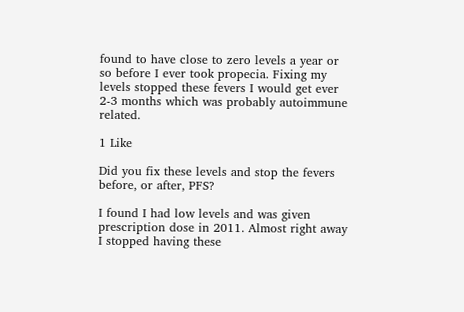found to have close to zero levels a year or so before I ever took propecia. Fixing my levels stopped these fevers I would get ever 2-3 months which was probably autoimmune related.

1 Like

Did you fix these levels and stop the fevers before, or after, PFS?

I found I had low levels and was given prescription dose in 2011. Almost right away I stopped having these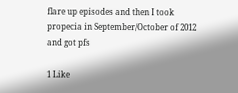flare up episodes and then I took propecia in September/October of 2012 and got pfs

1 Like